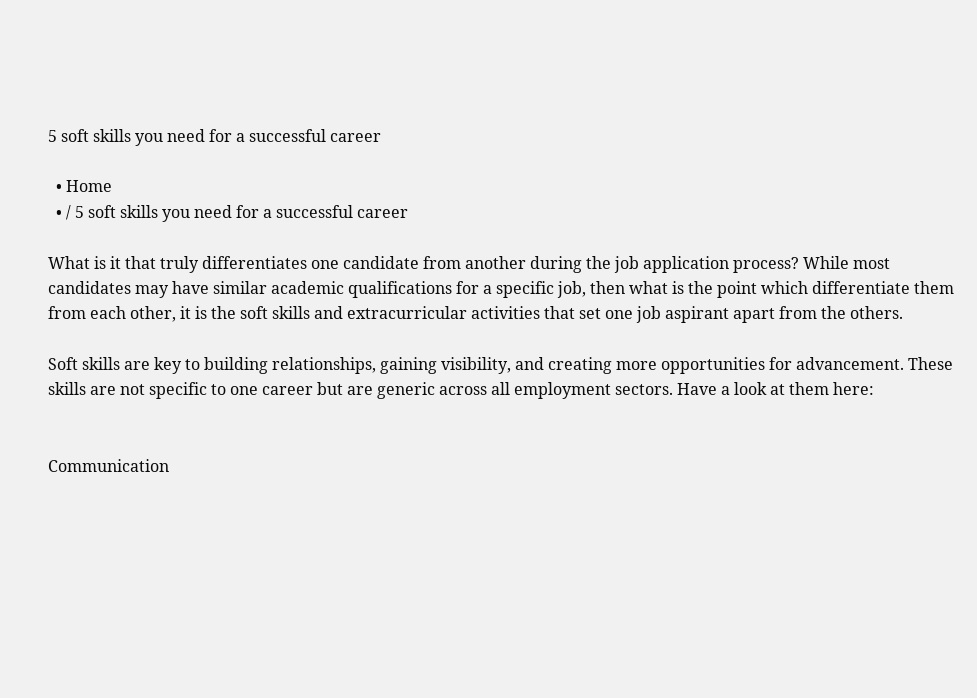5 soft skills you need for a successful career

  • Home
  • / 5 soft skills you need for a successful career

What is it that truly differentiates one candidate from another during the job application process? While most candidates may have similar academic qualifications for a specific job, then what is the point which differentiate them from each other, it is the soft skills and extracurricular activities that set one job aspirant apart from the others.

Soft skills are key to building relationships, gaining visibility, and creating more opportunities for advancement. These skills are not specific to one career but are generic across all employment sectors. Have a look at them here:


Communication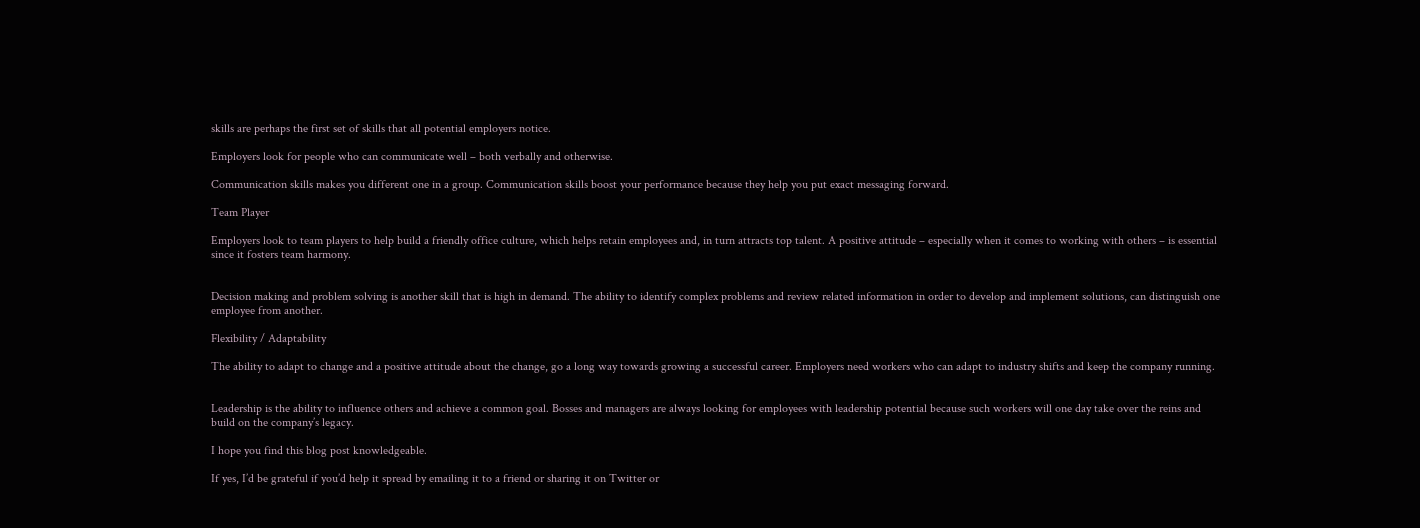skills are perhaps the first set of skills that all potential employers notice.

Employers look for people who can communicate well – both verbally and otherwise.

Communication skills makes you different one in a group. Communication skills boost your performance because they help you put exact messaging forward.

Team Player

Employers look to team players to help build a friendly office culture, which helps retain employees and, in turn attracts top talent. A positive attitude – especially when it comes to working with others – is essential since it fosters team harmony.


Decision making and problem solving is another skill that is high in demand. The ability to identify complex problems and review related information in order to develop and implement solutions, can distinguish one employee from another.

Flexibility / Adaptability

The ability to adapt to change and a positive attitude about the change, go a long way towards growing a successful career. Employers need workers who can adapt to industry shifts and keep the company running.


Leadership is the ability to influence others and achieve a common goal. Bosses and managers are always looking for employees with leadership potential because such workers will one day take over the reins and build on the company’s legacy.

I hope you find this blog post knowledgeable.

If yes, I’d be grateful if you’d help it spread by emailing it to a friend or sharing it on Twitter or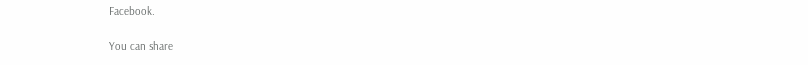Facebook.

You can share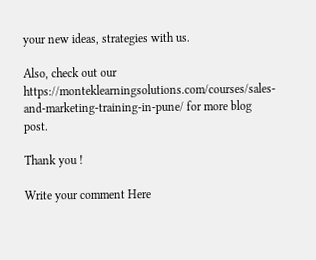your new ideas, strategies with us.

Also, check out our https://monteklearningsolutions.com/courses/sales-and-marketing-training-in-pune/ for more blog post.

Thank you !

Write your comment Here